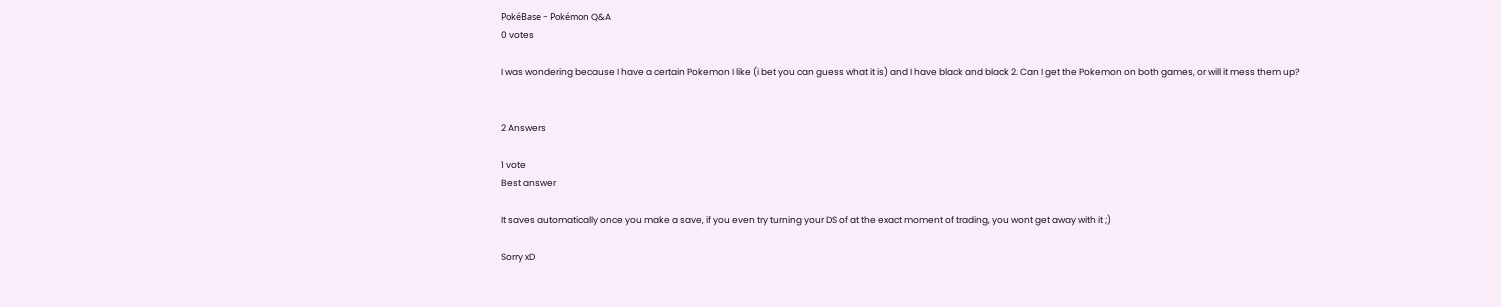PokéBase - Pokémon Q&A
0 votes

I was wondering because I have a certain Pokemon I like (i bet you can guess what it is) and I have black and black 2. Can I get the Pokemon on both games, or will it mess them up?


2 Answers

1 vote
Best answer

It saves automatically once you make a save, if you even try turning your DS of at the exact moment of trading, you wont get away with it ;)

Sorry xD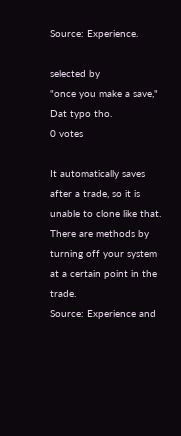Source: Experience.

selected by
"once you make a save," Dat typo tho.
0 votes

It automatically saves after a trade, so it is unable to clone like that. There are methods by turning off your system at a certain point in the trade.
Source: Experience and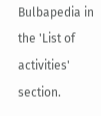Bulbapedia in the 'List of activities' section.